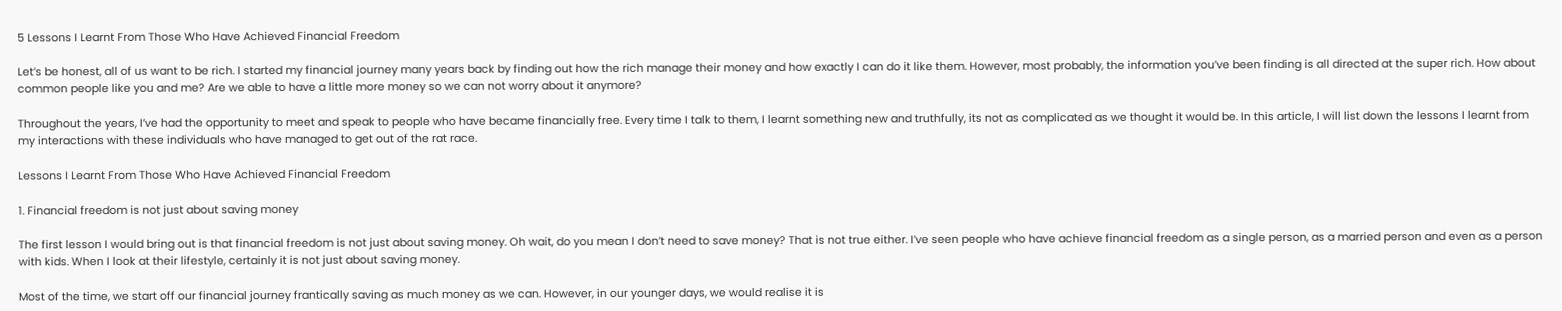5 Lessons I Learnt From Those Who Have Achieved Financial Freedom

Let’s be honest, all of us want to be rich. I started my financial journey many years back by finding out how the rich manage their money and how exactly I can do it like them. However, most probably, the information you’ve been finding is all directed at the super rich. How about common people like you and me? Are we able to have a little more money so we can not worry about it anymore?

Throughout the years, I’ve had the opportunity to meet and speak to people who have became financially free. Every time I talk to them, I learnt something new and truthfully, its not as complicated as we thought it would be. In this article, I will list down the lessons I learnt from my interactions with these individuals who have managed to get out of the rat race.

Lessons I Learnt From Those Who Have Achieved Financial Freedom

1. Financial freedom is not just about saving money

The first lesson I would bring out is that financial freedom is not just about saving money. Oh wait, do you mean I don’t need to save money? That is not true either. I’ve seen people who have achieve financial freedom as a single person, as a married person and even as a person with kids. When I look at their lifestyle, certainly it is not just about saving money.

Most of the time, we start off our financial journey frantically saving as much money as we can. However, in our younger days, we would realise it is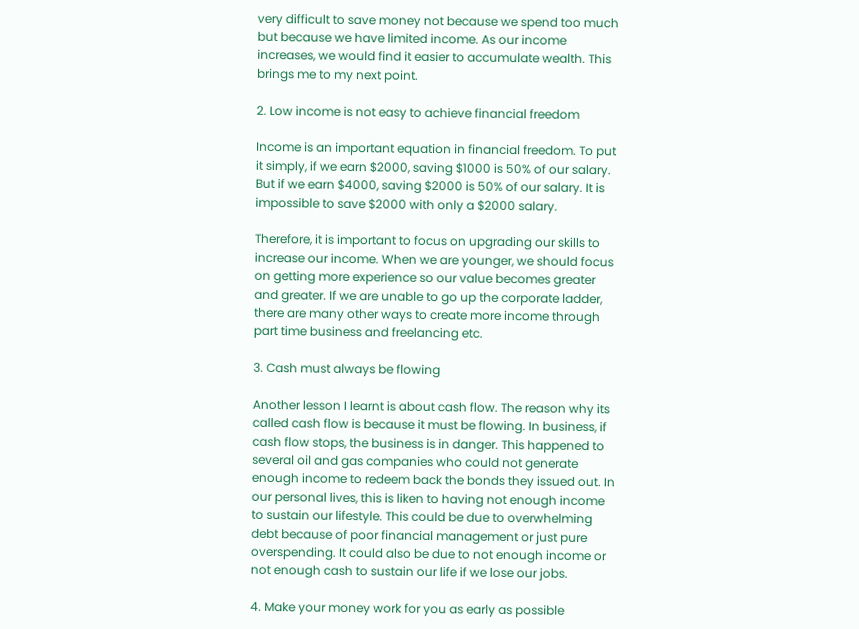very difficult to save money not because we spend too much but because we have limited income. As our income increases, we would find it easier to accumulate wealth. This brings me to my next point.

2. Low income is not easy to achieve financial freedom

Income is an important equation in financial freedom. To put it simply, if we earn $2000, saving $1000 is 50% of our salary. But if we earn $4000, saving $2000 is 50% of our salary. It is impossible to save $2000 with only a $2000 salary.

Therefore, it is important to focus on upgrading our skills to increase our income. When we are younger, we should focus on getting more experience so our value becomes greater and greater. If we are unable to go up the corporate ladder, there are many other ways to create more income through part time business and freelancing etc.

3. Cash must always be flowing

Another lesson I learnt is about cash flow. The reason why its called cash flow is because it must be flowing. In business, if cash flow stops, the business is in danger. This happened to several oil and gas companies who could not generate enough income to redeem back the bonds they issued out. In our personal lives, this is liken to having not enough income to sustain our lifestyle. This could be due to overwhelming debt because of poor financial management or just pure overspending. It could also be due to not enough income or not enough cash to sustain our life if we lose our jobs.

4. Make your money work for you as early as possible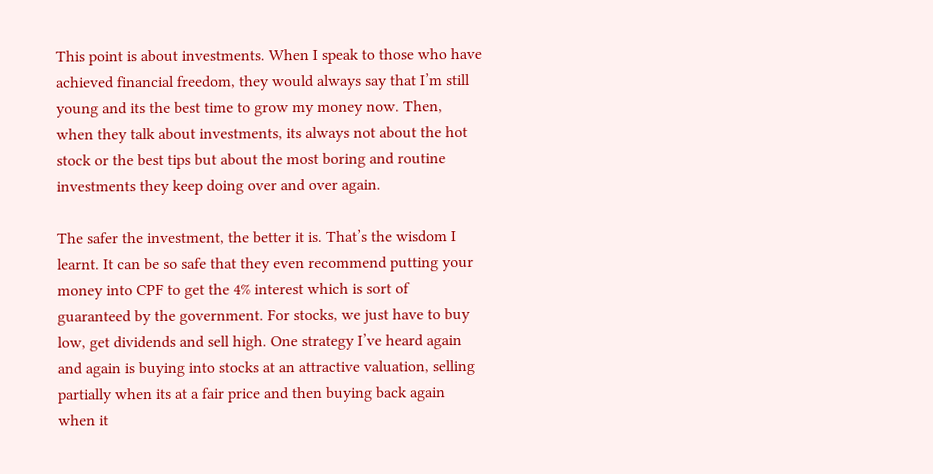This point is about investments. When I speak to those who have achieved financial freedom, they would always say that I’m still young and its the best time to grow my money now. Then, when they talk about investments, its always not about the hot stock or the best tips but about the most boring and routine investments they keep doing over and over again.

The safer the investment, the better it is. That’s the wisdom I learnt. It can be so safe that they even recommend putting your money into CPF to get the 4% interest which is sort of guaranteed by the government. For stocks, we just have to buy low, get dividends and sell high. One strategy I’ve heard again and again is buying into stocks at an attractive valuation, selling partially when its at a fair price and then buying back again when it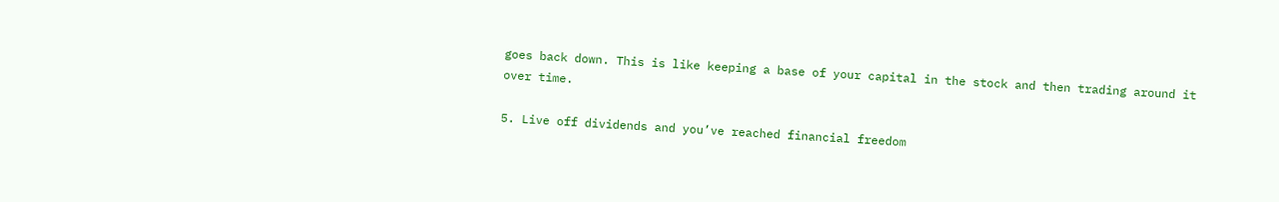goes back down. This is like keeping a base of your capital in the stock and then trading around it over time.

5. Live off dividends and you’ve reached financial freedom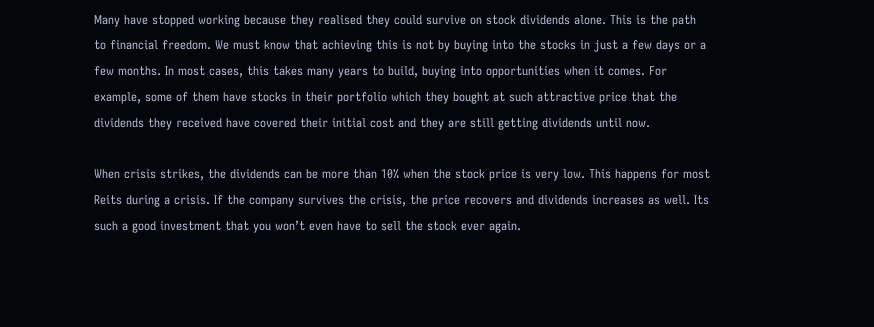Many have stopped working because they realised they could survive on stock dividends alone. This is the path to financial freedom. We must know that achieving this is not by buying into the stocks in just a few days or a few months. In most cases, this takes many years to build, buying into opportunities when it comes. For example, some of them have stocks in their portfolio which they bought at such attractive price that the dividends they received have covered their initial cost and they are still getting dividends until now.

When crisis strikes, the dividends can be more than 10% when the stock price is very low. This happens for most Reits during a crisis. If the company survives the crisis, the price recovers and dividends increases as well. Its such a good investment that you won’t even have to sell the stock ever again.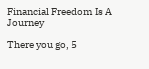Financial Freedom Is A Journey

There you go, 5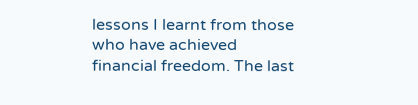lessons I learnt from those who have achieved financial freedom. The last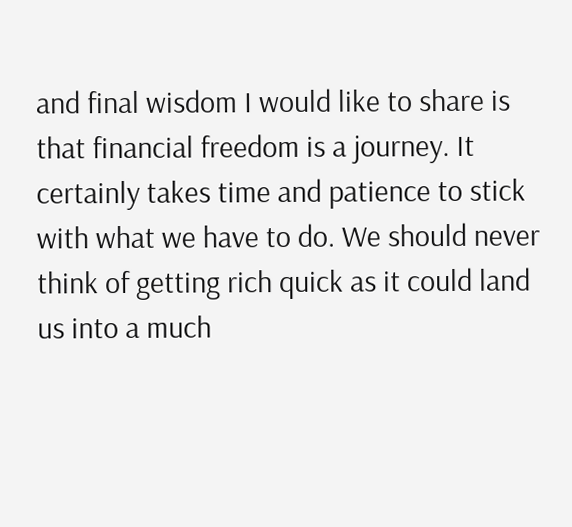and final wisdom I would like to share is that financial freedom is a journey. It certainly takes time and patience to stick with what we have to do. We should never think of getting rich quick as it could land us into a much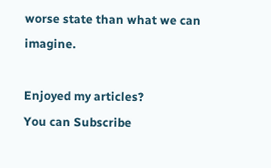worse state than what we can imagine.

Enjoyed my articles?
You can Subscribe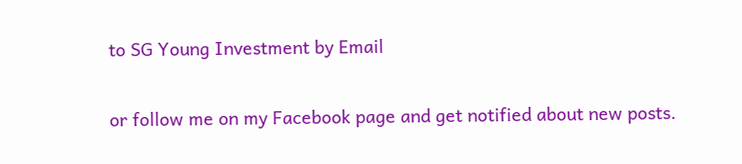to SG Young Investment by Email

or follow me on my Facebook page and get notified about new posts.